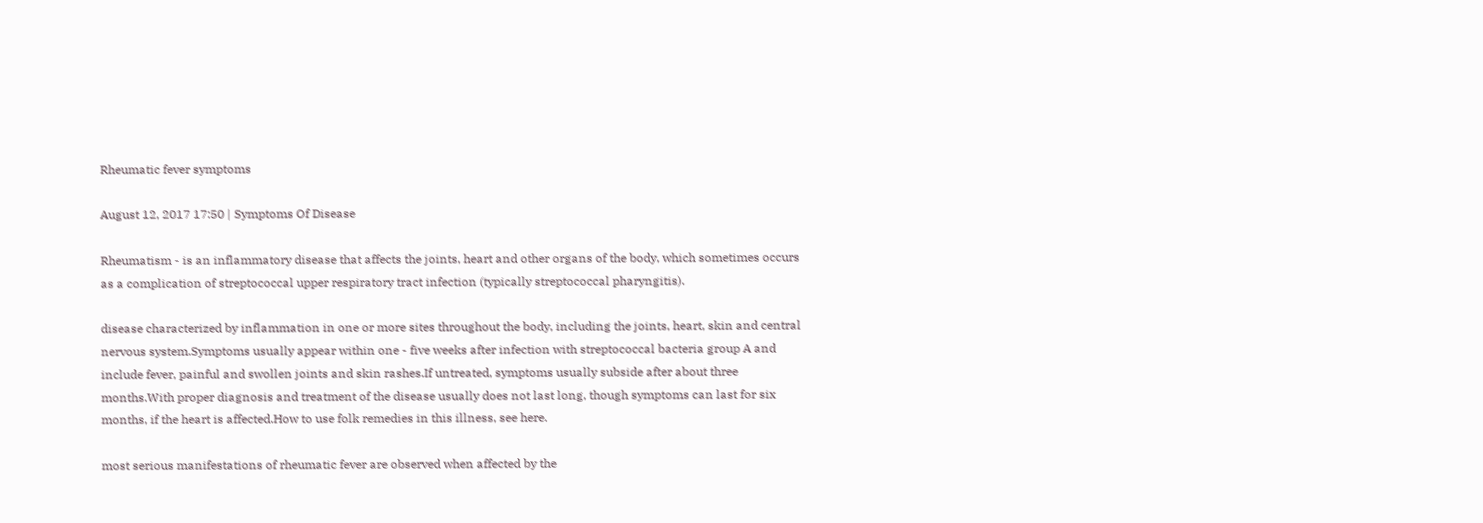Rheumatic fever symptoms

August 12, 2017 17:50 | Symptoms Of Disease

Rheumatism - is an inflammatory disease that affects the joints, heart and other organs of the body, which sometimes occurs as a complication of streptococcal upper respiratory tract infection (typically streptococcal pharyngitis).

disease characterized by inflammation in one or more sites throughout the body, including the joints, heart, skin and central nervous system.Symptoms usually appear within one - five weeks after infection with streptococcal bacteria group A and include fever, painful and swollen joints and skin rashes.If untreated, symptoms usually subside after about three months.With proper diagnosis and treatment of the disease usually does not last long, though symptoms can last for six months, if the heart is affected.How to use folk remedies in this illness, see here.

most serious manifestations of rheumatic fever are observed when affected by the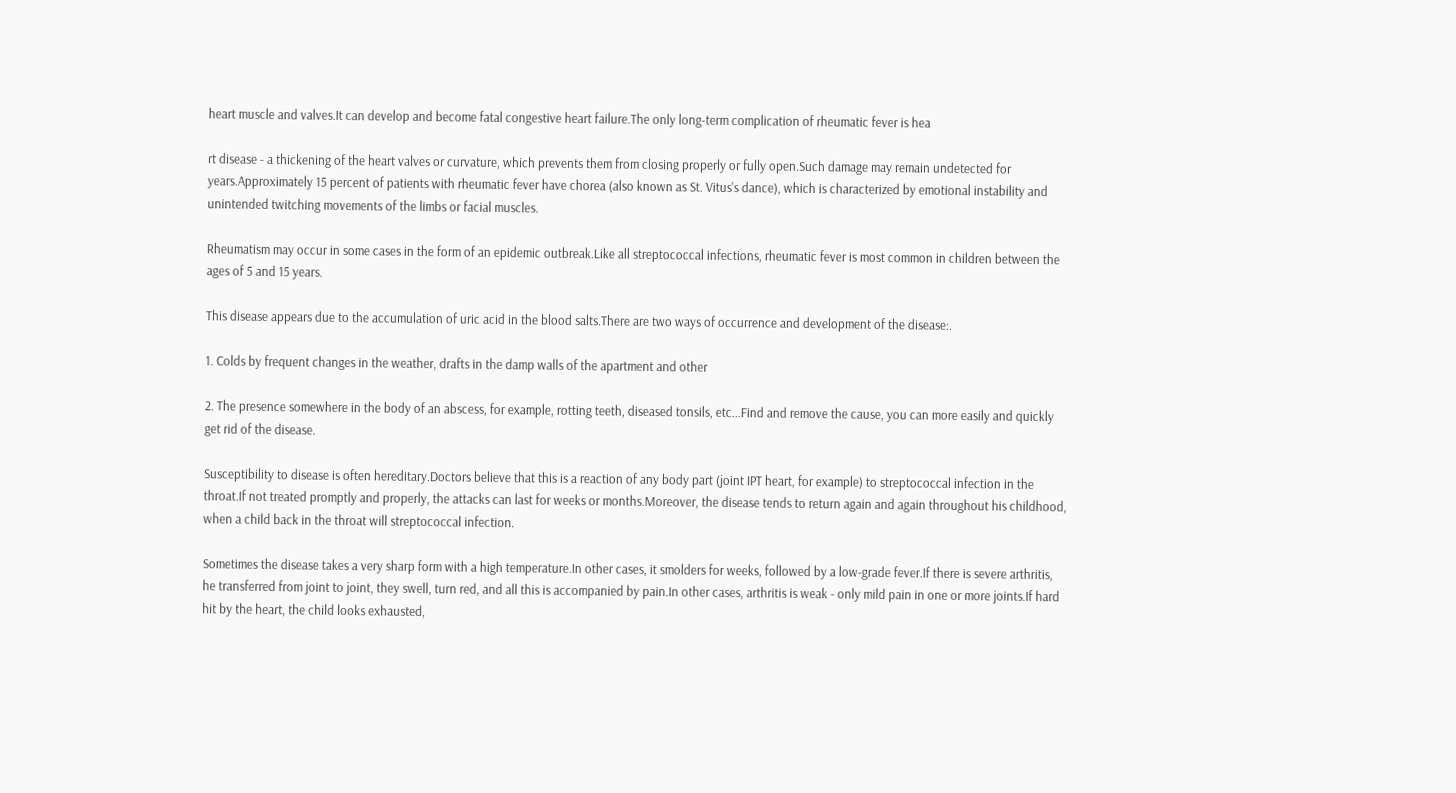heart muscle and valves.It can develop and become fatal congestive heart failure.The only long-term complication of rheumatic fever is hea

rt disease - a thickening of the heart valves or curvature, which prevents them from closing properly or fully open.Such damage may remain undetected for years.Approximately 15 percent of patients with rheumatic fever have chorea (also known as St. Vitus's dance), which is characterized by emotional instability and unintended twitching movements of the limbs or facial muscles.

Rheumatism may occur in some cases in the form of an epidemic outbreak.Like all streptococcal infections, rheumatic fever is most common in children between the ages of 5 and 15 years.

This disease appears due to the accumulation of uric acid in the blood salts.There are two ways of occurrence and development of the disease:.

1. Colds by frequent changes in the weather, drafts in the damp walls of the apartment and other

2. The presence somewhere in the body of an abscess, for example, rotting teeth, diseased tonsils, etc...Find and remove the cause, you can more easily and quickly get rid of the disease.

Susceptibility to disease is often hereditary.Doctors believe that this is a reaction of any body part (joint IPT heart, for example) to streptococcal infection in the throat.If not treated promptly and properly, the attacks can last for weeks or months.Moreover, the disease tends to return again and again throughout his childhood, when a child back in the throat will streptococcal infection.

Sometimes the disease takes a very sharp form with a high temperature.In other cases, it smolders for weeks, followed by a low-grade fever.If there is severe arthritis, he transferred from joint to joint, they swell, turn red, and all this is accompanied by pain.In other cases, arthritis is weak - only mild pain in one or more joints.If hard hit by the heart, the child looks exhausted,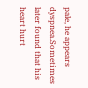pale, he appears dyspnea.Sometimes later found that his heart hurt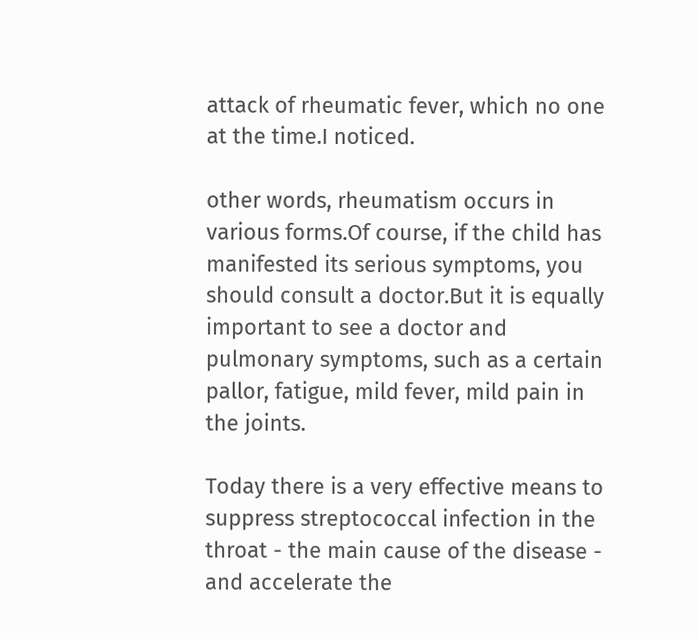attack of rheumatic fever, which no one at the time.I noticed.

other words, rheumatism occurs in various forms.Of course, if the child has manifested its serious symptoms, you should consult a doctor.But it is equally important to see a doctor and pulmonary symptoms, such as a certain pallor, fatigue, mild fever, mild pain in the joints.

Today there is a very effective means to suppress streptococcal infection in the throat - the main cause of the disease - and accelerate the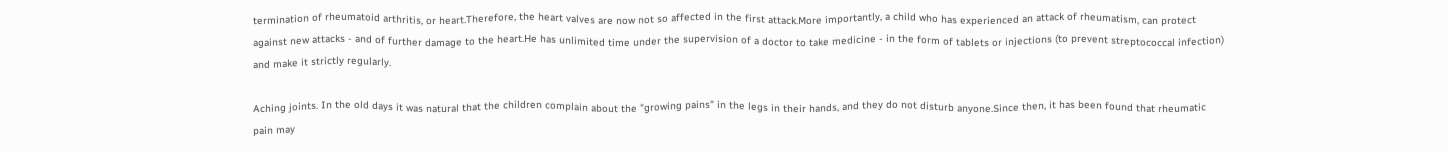termination of rheumatoid arthritis, or heart.Therefore, the heart valves are now not so affected in the first attack.More importantly, a child who has experienced an attack of rheumatism, can protect against new attacks - and of further damage to the heart.He has unlimited time under the supervision of a doctor to take medicine - in the form of tablets or injections (to prevent streptococcal infection) and make it strictly regularly.

Aching joints. In the old days it was natural that the children complain about the "growing pains" in the legs in their hands, and they do not disturb anyone.Since then, it has been found that rheumatic pain may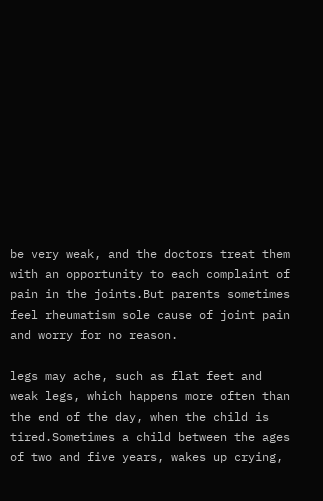be very weak, and the doctors treat them with an opportunity to each complaint of pain in the joints.But parents sometimes feel rheumatism sole cause of joint pain and worry for no reason.

legs may ache, such as flat feet and weak legs, which happens more often than the end of the day, when the child is tired.Sometimes a child between the ages of two and five years, wakes up crying,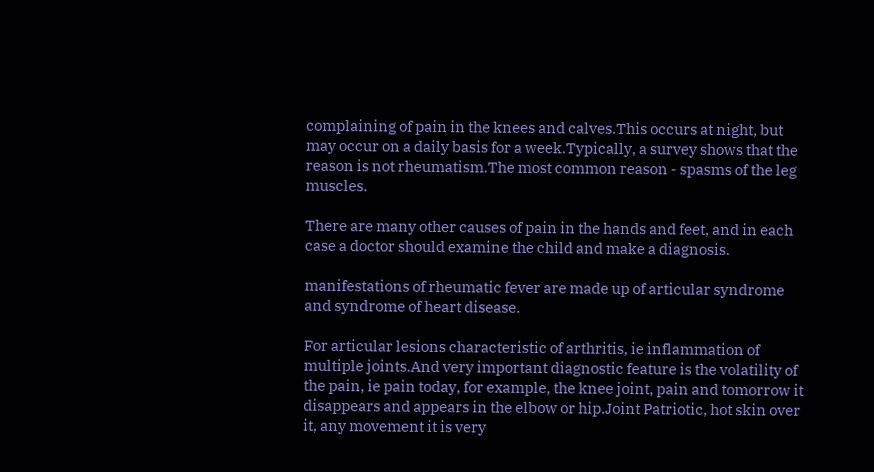complaining of pain in the knees and calves.This occurs at night, but may occur on a daily basis for a week.Typically, a survey shows that the reason is not rheumatism.The most common reason - spasms of the leg muscles.

There are many other causes of pain in the hands and feet, and in each case a doctor should examine the child and make a diagnosis.

manifestations of rheumatic fever are made up of articular syndrome and syndrome of heart disease.

For articular lesions characteristic of arthritis, ie inflammation of multiple joints.And very important diagnostic feature is the volatility of the pain, ie pain today, for example, the knee joint, pain and tomorrow it disappears and appears in the elbow or hip.Joint Patriotic, hot skin over it, any movement it is very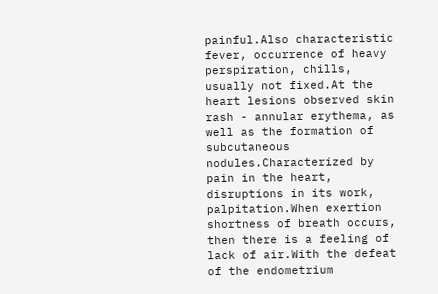painful.Also characteristic fever, occurrence of heavy perspiration, chills, usually not fixed.At the heart lesions observed skin rash - annular erythema, as well as the formation of subcutaneous nodules.Characterized by pain in the heart, disruptions in its work, palpitation.When exertion shortness of breath occurs, then there is a feeling of lack of air.With the defeat of the endometrium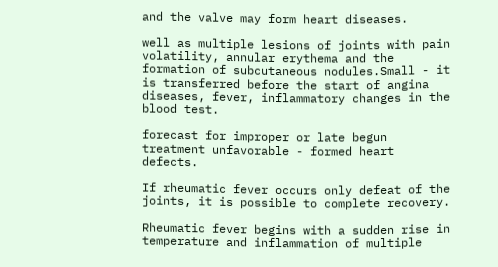and the valve may form heart diseases.

well as multiple lesions of joints with pain volatility, annular erythema and the formation of subcutaneous nodules.Small - it is transferred before the start of angina diseases, fever, inflammatory changes in the blood test.

forecast for improper or late begun treatment unfavorable - formed heart defects.

If rheumatic fever occurs only defeat of the joints, it is possible to complete recovery.

Rheumatic fever begins with a sudden rise in temperature and inflammation of multiple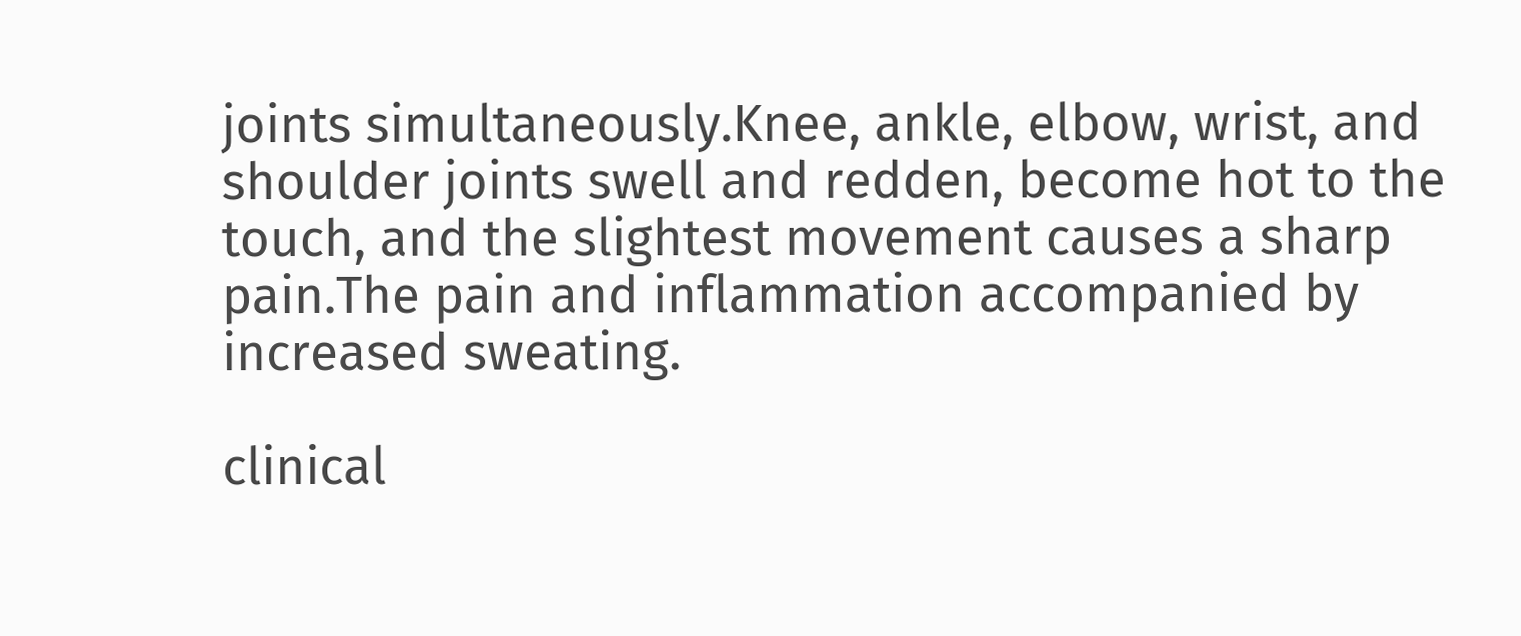joints simultaneously.Knee, ankle, elbow, wrist, and shoulder joints swell and redden, become hot to the touch, and the slightest movement causes a sharp pain.The pain and inflammation accompanied by increased sweating.

clinical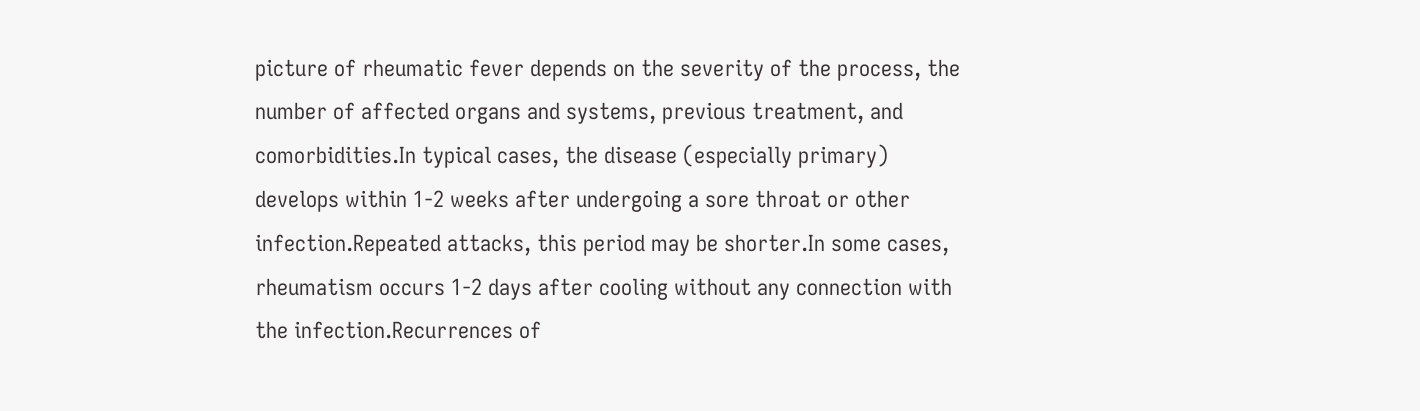picture of rheumatic fever depends on the severity of the process, the number of affected organs and systems, previous treatment, and comorbidities.In typical cases, the disease (especially primary) develops within 1-2 weeks after undergoing a sore throat or other infection.Repeated attacks, this period may be shorter.In some cases, rheumatism occurs 1-2 days after cooling without any connection with the infection.Recurrences of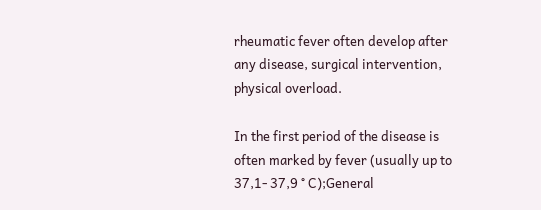rheumatic fever often develop after any disease, surgical intervention, physical overload.

In the first period of the disease is often marked by fever (usually up to 37,1- 37,9 ° C);General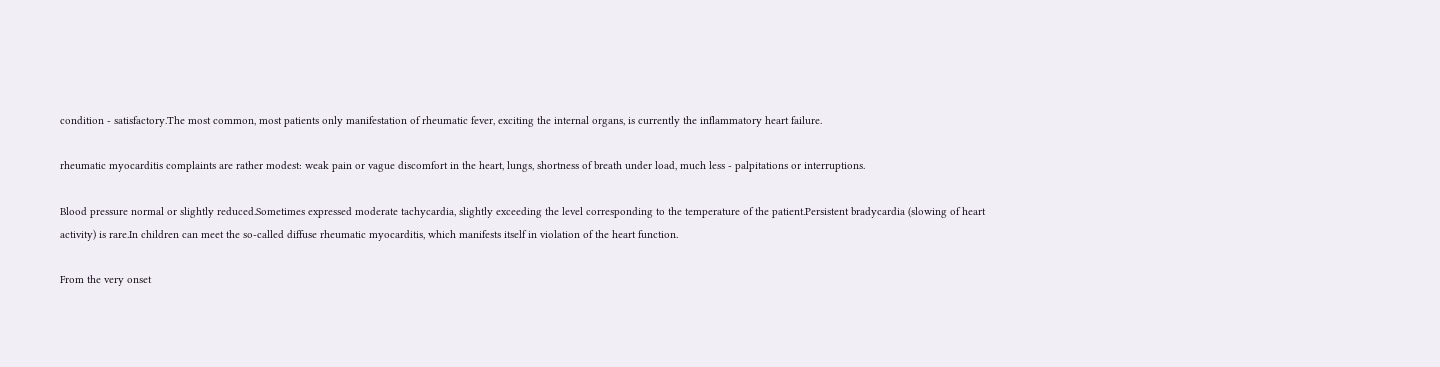condition - satisfactory.The most common, most patients only manifestation of rheumatic fever, exciting the internal organs, is currently the inflammatory heart failure.

rheumatic myocarditis complaints are rather modest: weak pain or vague discomfort in the heart, lungs, shortness of breath under load, much less - palpitations or interruptions.

Blood pressure normal or slightly reduced.Sometimes expressed moderate tachycardia, slightly exceeding the level corresponding to the temperature of the patient.Persistent bradycardia (slowing of heart activity) is rare.In children can meet the so-called diffuse rheumatic myocarditis, which manifests itself in violation of the heart function.

From the very onset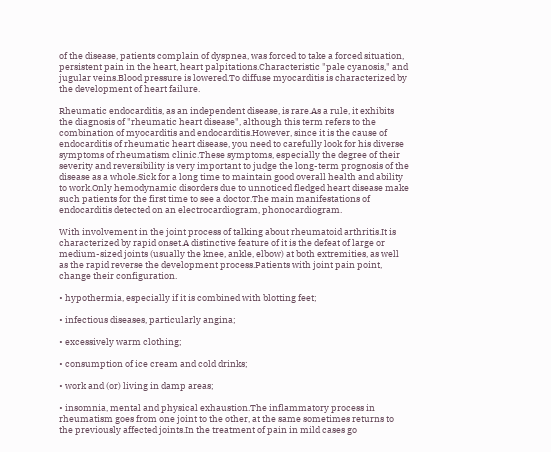of the disease, patients complain of dyspnea, was forced to take a forced situation, persistent pain in the heart, heart palpitations.Characteristic "pale cyanosis," and jugular veins.Blood pressure is lowered.To diffuse myocarditis is characterized by the development of heart failure.

Rheumatic endocarditis, as an independent disease, is rare.As a rule, it exhibits the diagnosis of "rheumatic heart disease", although this term refers to the combination of myocarditis and endocarditis.However, since it is the cause of endocarditis of rheumatic heart disease, you need to carefully look for his diverse symptoms of rheumatism clinic.These symptoms, especially the degree of their severity and reversibility is very important to judge the long-term prognosis of the disease as a whole.Sick for a long time to maintain good overall health and ability to work.Only hemodynamic disorders due to unnoticed fledged heart disease make such patients for the first time to see a doctor.The main manifestations of endocarditis detected on an electrocardiogram, phonocardiogram.

With involvement in the joint process of talking about rheumatoid arthritis.It is characterized by rapid onset.A distinctive feature of it is the defeat of large or medium-sized joints (usually the knee, ankle, elbow) at both extremities, as well as the rapid reverse the development process.Patients with joint pain point, change their configuration.

• hypothermia, especially if it is combined with blotting feet;

• infectious diseases, particularly angina;

• excessively warm clothing;

• consumption of ice cream and cold drinks;

• work and (or) living in damp areas;

• insomnia, mental and physical exhaustion.The inflammatory process in rheumatism goes from one joint to the other, at the same sometimes returns to the previously affected joints.In the treatment of pain in mild cases go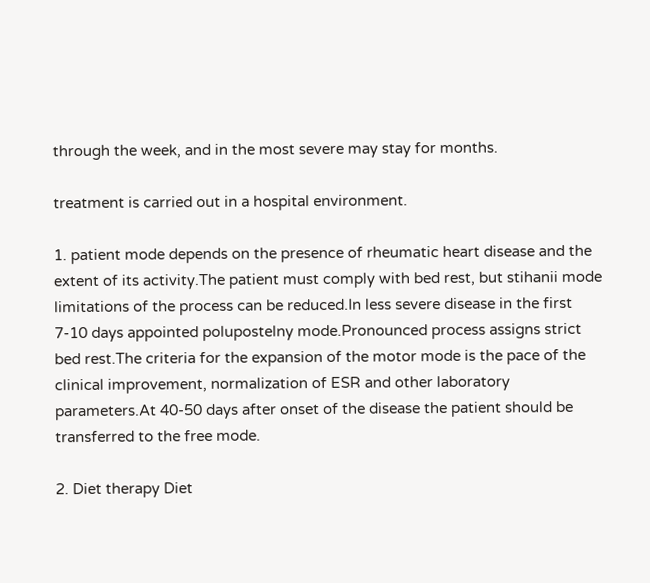through the week, and in the most severe may stay for months.

treatment is carried out in a hospital environment.

1. patient mode depends on the presence of rheumatic heart disease and the extent of its activity.The patient must comply with bed rest, but stihanii mode limitations of the process can be reduced.In less severe disease in the first 7-10 days appointed polupostelny mode.Pronounced process assigns strict bed rest.The criteria for the expansion of the motor mode is the pace of the clinical improvement, normalization of ESR and other laboratory parameters.At 40-50 days after onset of the disease the patient should be transferred to the free mode.

2. Diet therapy Diet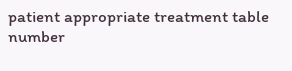patient appropriate treatment table number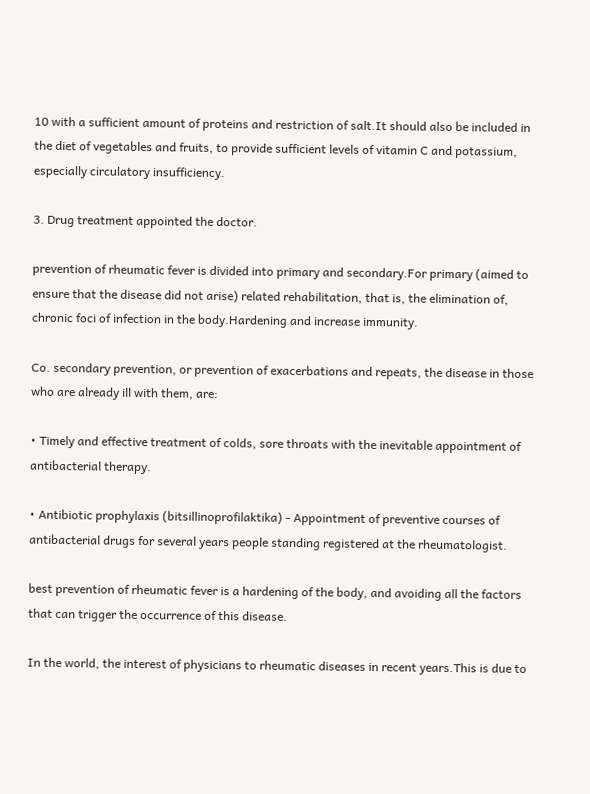10 with a sufficient amount of proteins and restriction of salt.It should also be included in the diet of vegetables and fruits, to provide sufficient levels of vitamin C and potassium, especially circulatory insufficiency.

3. Drug treatment appointed the doctor.

prevention of rheumatic fever is divided into primary and secondary.For primary (aimed to ensure that the disease did not arise) related rehabilitation, that is, the elimination of, chronic foci of infection in the body.Hardening and increase immunity.

Co. secondary prevention, or prevention of exacerbations and repeats, the disease in those who are already ill with them, are:

• Timely and effective treatment of colds, sore throats with the inevitable appointment of antibacterial therapy.

• Antibiotic prophylaxis (bitsillinoprofilaktika) - Appointment of preventive courses of antibacterial drugs for several years people standing registered at the rheumatologist.

best prevention of rheumatic fever is a hardening of the body, and avoiding all the factors that can trigger the occurrence of this disease.

In the world, the interest of physicians to rheumatic diseases in recent years.This is due to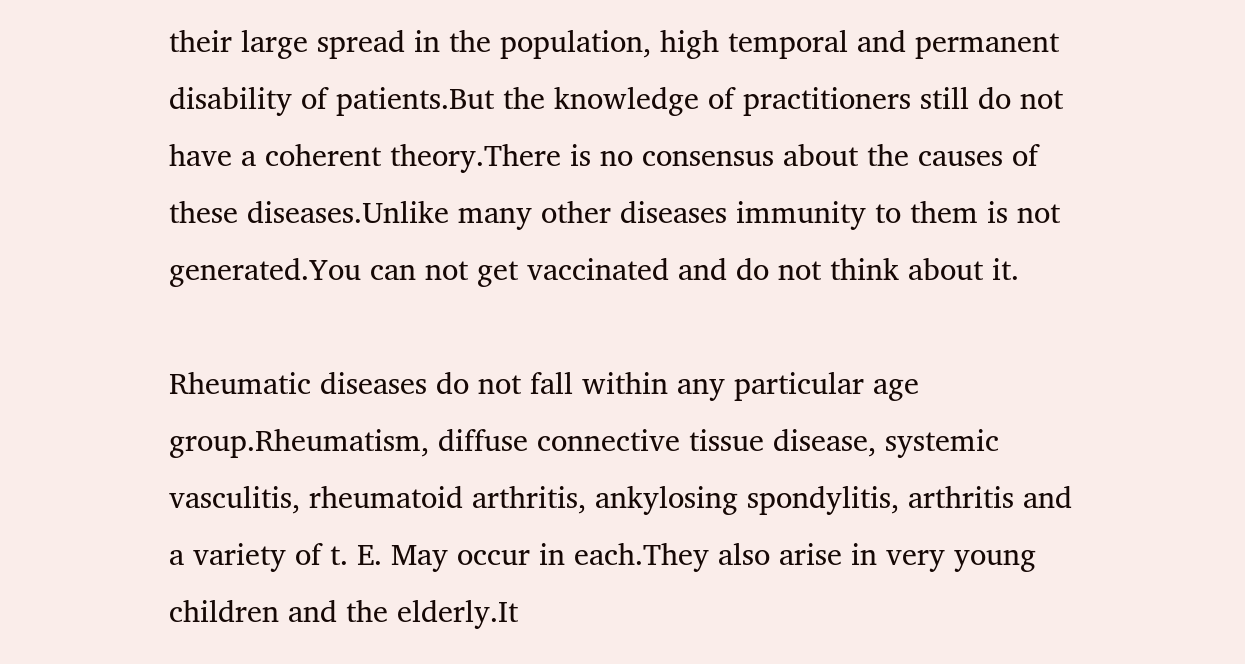their large spread in the population, high temporal and permanent disability of patients.But the knowledge of practitioners still do not have a coherent theory.There is no consensus about the causes of these diseases.Unlike many other diseases immunity to them is not generated.You can not get vaccinated and do not think about it.

Rheumatic diseases do not fall within any particular age group.Rheumatism, diffuse connective tissue disease, systemic vasculitis, rheumatoid arthritis, ankylosing spondylitis, arthritis and a variety of t. E. May occur in each.They also arise in very young children and the elderly.It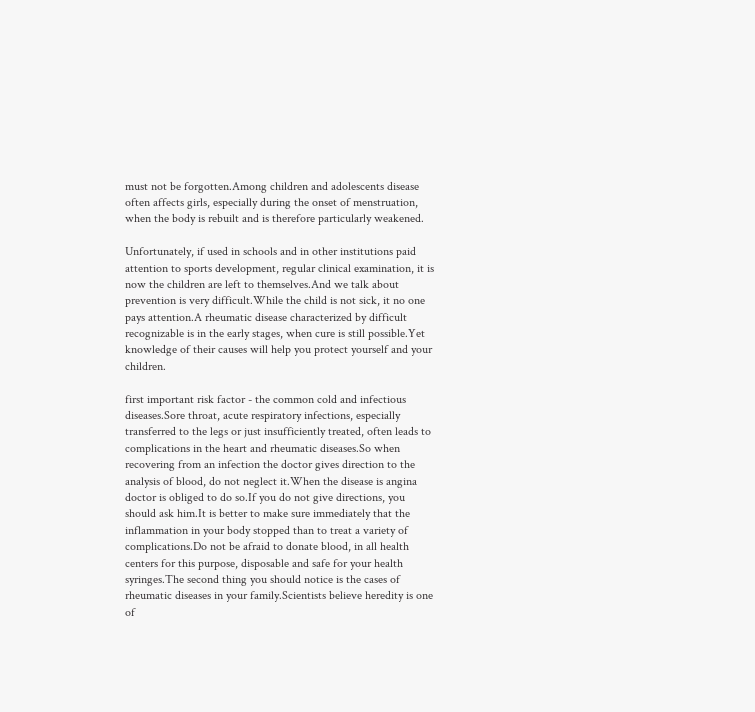must not be forgotten.Among children and adolescents disease often affects girls, especially during the onset of menstruation, when the body is rebuilt and is therefore particularly weakened.

Unfortunately, if used in schools and in other institutions paid attention to sports development, regular clinical examination, it is now the children are left to themselves.And we talk about prevention is very difficult.While the child is not sick, it no one pays attention.A rheumatic disease characterized by difficult recognizable is in the early stages, when cure is still possible.Yet knowledge of their causes will help you protect yourself and your children.

first important risk factor - the common cold and infectious diseases.Sore throat, acute respiratory infections, especially transferred to the legs or just insufficiently treated, often leads to complications in the heart and rheumatic diseases.So when recovering from an infection the doctor gives direction to the analysis of blood, do not neglect it.When the disease is angina doctor is obliged to do so.If you do not give directions, you should ask him.It is better to make sure immediately that the inflammation in your body stopped than to treat a variety of complications.Do not be afraid to donate blood, in all health centers for this purpose, disposable and safe for your health syringes.The second thing you should notice is the cases of rheumatic diseases in your family.Scientists believe heredity is one of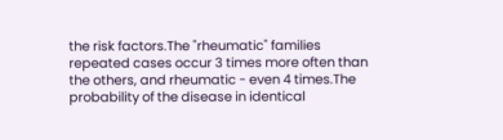the risk factors.The "rheumatic" families repeated cases occur 3 times more often than the others, and rheumatic - even 4 times.The probability of the disease in identical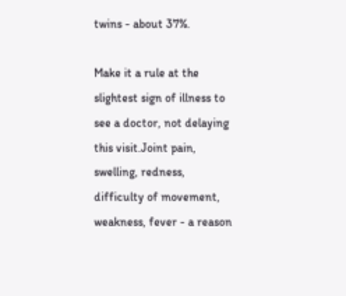twins - about 37%.

Make it a rule at the slightest sign of illness to see a doctor, not delaying this visit.Joint pain, swelling, redness, difficulty of movement, weakness, fever - a reason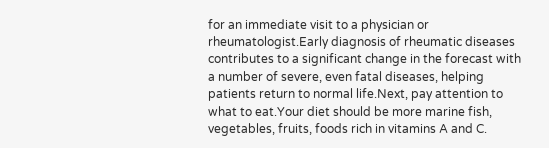for an immediate visit to a physician or rheumatologist.Early diagnosis of rheumatic diseases contributes to a significant change in the forecast with a number of severe, even fatal diseases, helping patients return to normal life.Next, pay attention to what to eat.Your diet should be more marine fish, vegetables, fruits, foods rich in vitamins A and C.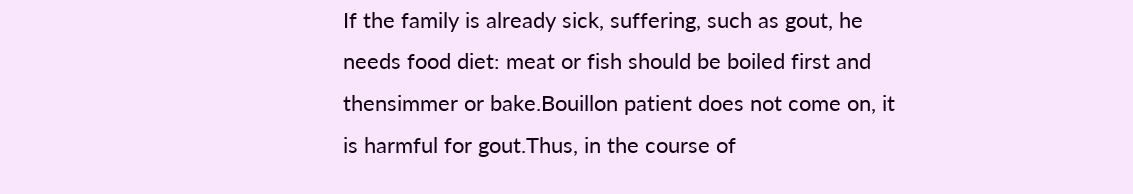If the family is already sick, suffering, such as gout, he needs food diet: meat or fish should be boiled first and thensimmer or bake.Bouillon patient does not come on, it is harmful for gout.Thus, in the course of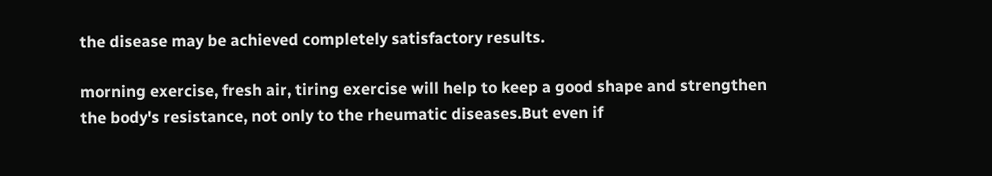the disease may be achieved completely satisfactory results.

morning exercise, fresh air, tiring exercise will help to keep a good shape and strengthen the body's resistance, not only to the rheumatic diseases.But even if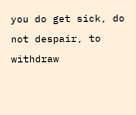you do get sick, do not despair, to withdraw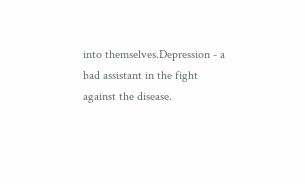into themselves.Depression - a bad assistant in the fight against the disease.